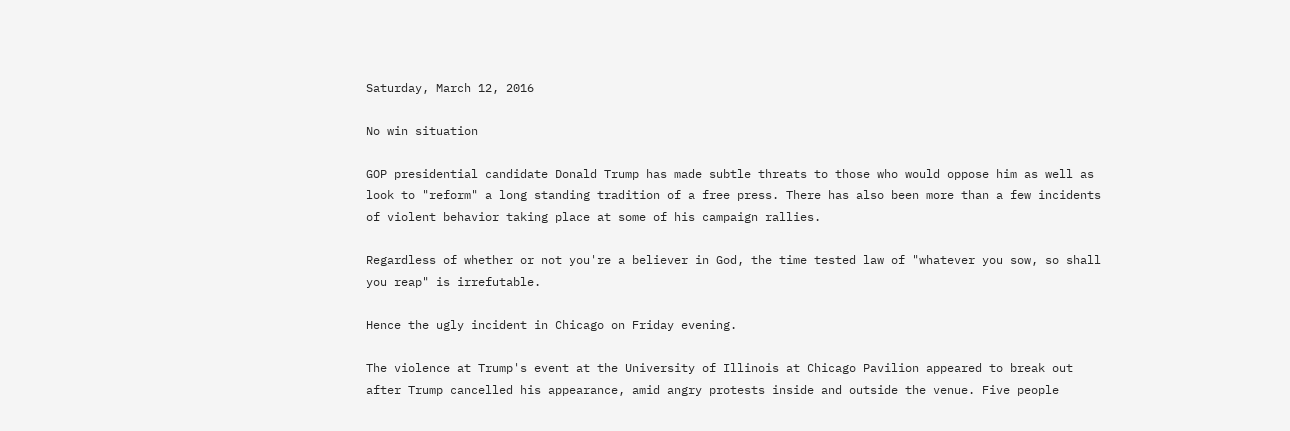Saturday, March 12, 2016

No win situation

GOP presidential candidate Donald Trump has made subtle threats to those who would oppose him as well as look to "reform" a long standing tradition of a free press. There has also been more than a few incidents of violent behavior taking place at some of his campaign rallies.

Regardless of whether or not you're a believer in God, the time tested law of "whatever you sow, so shall you reap" is irrefutable.

Hence the ugly incident in Chicago on Friday evening.

The violence at Trump's event at the University of Illinois at Chicago Pavilion appeared to break out after Trump cancelled his appearance, amid angry protests inside and outside the venue. Five people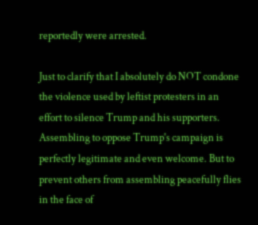reportedly were arrested.

Just to clarify that I absolutely do NOT condone the violence used by leftist protesters in an effort to silence Trump and his supporters. Assembling to oppose Trump's campaign is perfectly legitimate and even welcome. But to prevent others from assembling peacefully flies in the face of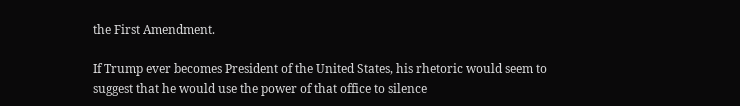the First Amendment.

If Trump ever becomes President of the United States, his rhetoric would seem to suggest that he would use the power of that office to silence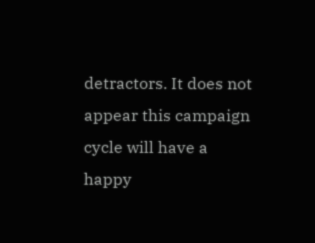detractors. It does not appear this campaign cycle will have a happy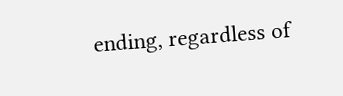ending, regardless of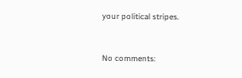your political stripes.


No comments: